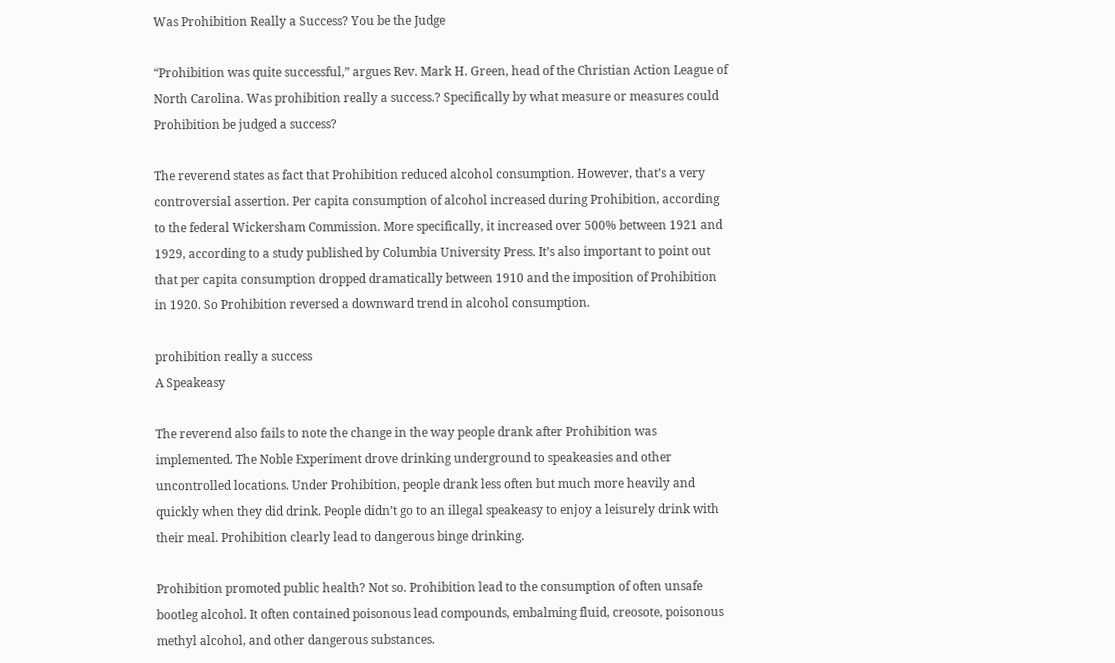Was Prohibition Really a Success? You be the Judge

“Prohibition was quite successful,” argues Rev. Mark H. Green, head of the Christian Action League of North Carolina. Was prohibition really a success.? Specifically by what measure or measures could Prohibition be judged a success?

The reverend states as fact that Prohibition reduced alcohol consumption. However, that’s a very controversial assertion. Per capita consumption of alcohol increased during Prohibition, according to the federal Wickersham Commission. More specifically, it increased over 500% between 1921 and 1929, according to a study published by Columbia University Press. It’s also important to point out that per capita consumption dropped dramatically between 1910 and the imposition of Prohibition in 1920. So Prohibition reversed a downward trend in alcohol consumption.

prohibition really a success
A Speakeasy

The reverend also fails to note the change in the way people drank after Prohibition was implemented. The Noble Experiment drove drinking underground to speakeasies and other uncontrolled locations. Under Prohibition, people drank less often but much more heavily and quickly when they did drink. People didn’t go to an illegal speakeasy to enjoy a leisurely drink with their meal. Prohibition clearly lead to dangerous binge drinking.

Prohibition promoted public health? Not so. Prohibition lead to the consumption of often unsafe bootleg alcohol. It often contained poisonous lead compounds, embalming fluid, creosote, poisonous methyl alcohol, and other dangerous substances.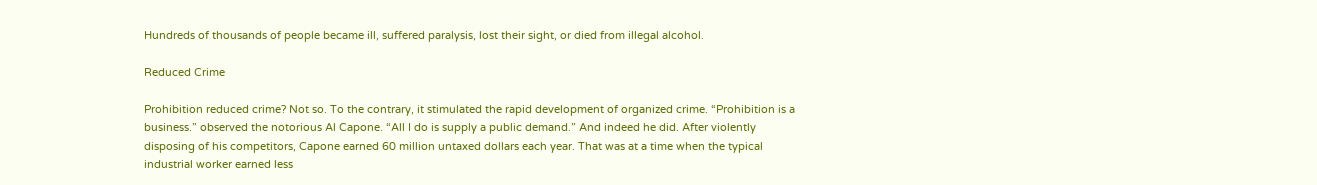Hundreds of thousands of people became ill, suffered paralysis, lost their sight, or died from illegal alcohol.

Reduced Crime

Prohibition reduced crime? Not so. To the contrary, it stimulated the rapid development of organized crime. “Prohibition is a business.” observed the notorious Al Capone. “All I do is supply a public demand.” And indeed he did. After violently disposing of his competitors, Capone earned 60 million untaxed dollars each year. That was at a time when the typical industrial worker earned less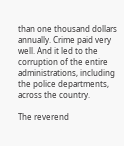than one thousand dollars annually. Crime paid very well. And it led to the corruption of the entire administrations, including the police departments, across the country.

The reverend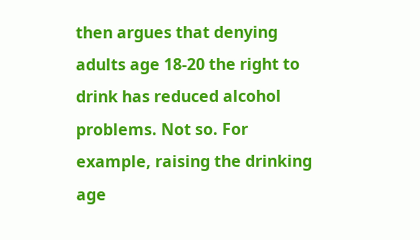then argues that denying adults age 18-20 the right to drink has reduced alcohol problems. Not so. For example, raising the drinking age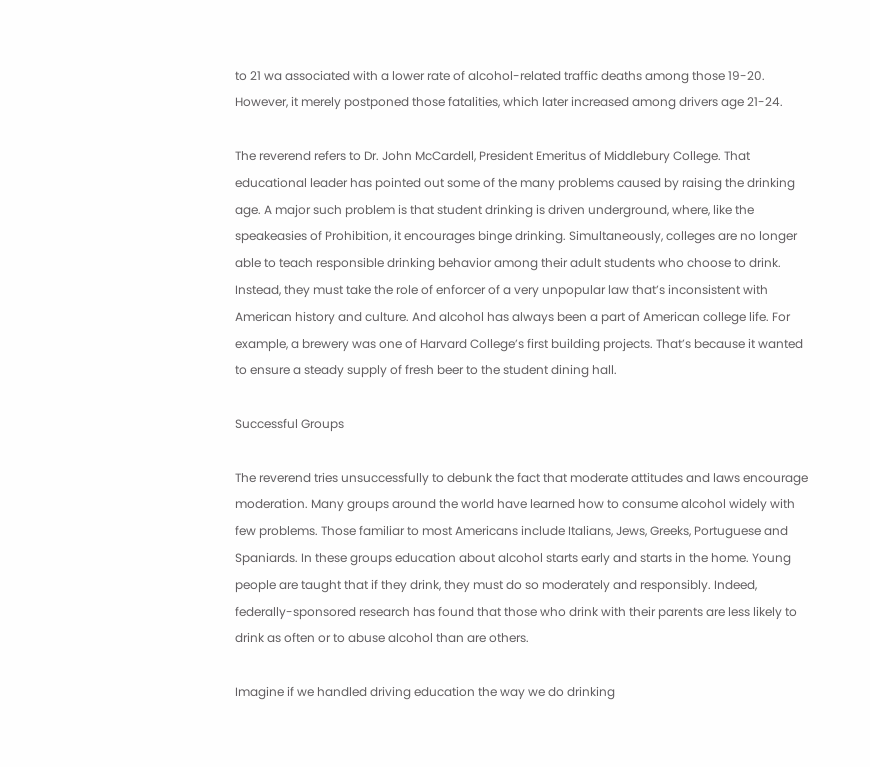to 21 wa associated with a lower rate of alcohol-related traffic deaths among those 19-20. However, it merely postponed those fatalities, which later increased among drivers age 21-24.

The reverend refers to Dr. John McCardell, President Emeritus of Middlebury College. That educational leader has pointed out some of the many problems caused by raising the drinking age. A major such problem is that student drinking is driven underground, where, like the speakeasies of Prohibition, it encourages binge drinking. Simultaneously, colleges are no longer able to teach responsible drinking behavior among their adult students who choose to drink. Instead, they must take the role of enforcer of a very unpopular law that’s inconsistent with American history and culture. And alcohol has always been a part of American college life. For example, a brewery was one of Harvard College’s first building projects. That’s because it wanted to ensure a steady supply of fresh beer to the student dining hall.

Successful Groups

The reverend tries unsuccessfully to debunk the fact that moderate attitudes and laws encourage moderation. Many groups around the world have learned how to consume alcohol widely with few problems. Those familiar to most Americans include Italians, Jews, Greeks, Portuguese and Spaniards. In these groups education about alcohol starts early and starts in the home. Young people are taught that if they drink, they must do so moderately and responsibly. Indeed, federally-sponsored research has found that those who drink with their parents are less likely to drink as often or to abuse alcohol than are others.

Imagine if we handled driving education the way we do drinking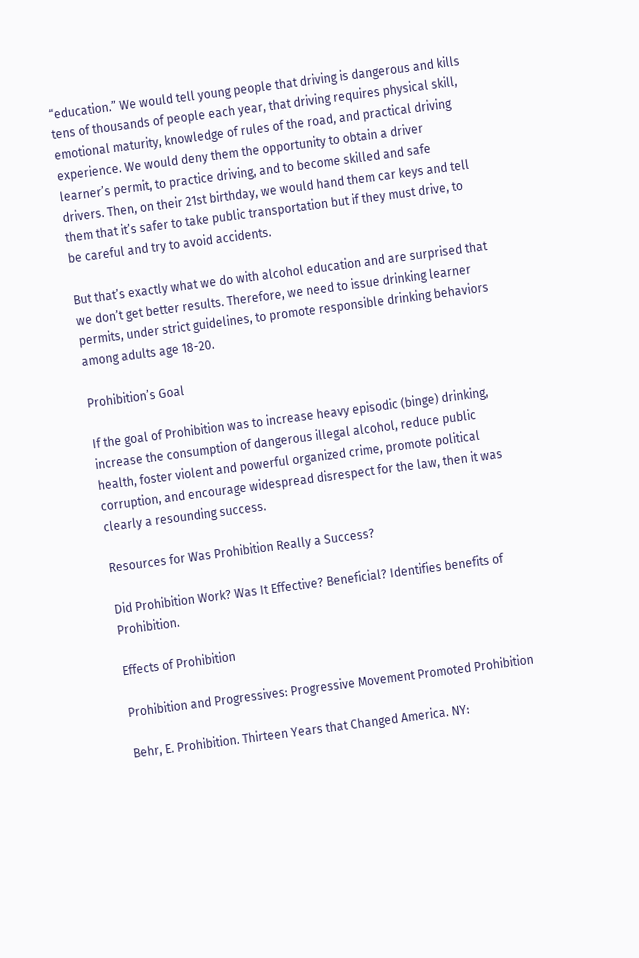“education.” We would tell young people that driving is dangerous and kills tens of thousands of people each year, that driving requires physical skill, emotional maturity, knowledge of rules of the road, and practical driving experience. We would deny them the opportunity to obtain a driver learner’s permit, to practice driving, and to become skilled and safe drivers. Then, on their 21st birthday, we would hand them car keys and tell them that it’s safer to take public transportation but if they must drive, to be careful and try to avoid accidents.

But that’s exactly what we do with alcohol education and are surprised that we don’t get better results. Therefore, we need to issue drinking learner permits, under strict guidelines, to promote responsible drinking behaviors among adults age 18-20.

Prohibition’s Goal

If the goal of Prohibition was to increase heavy episodic (binge) drinking, increase the consumption of dangerous illegal alcohol, reduce public health, foster violent and powerful organized crime, promote political corruption, and encourage widespread disrespect for the law, then it was clearly a resounding success.

Resources for Was Prohibition Really a Success?

Did Prohibition Work? Was It Effective? Beneficial? Identifies benefits of Prohibition.

Effects of Prohibition

Prohibition and Progressives: Progressive Movement Promoted Prohibition

Behr, E. Prohibition. Thirteen Years that Changed America. NY: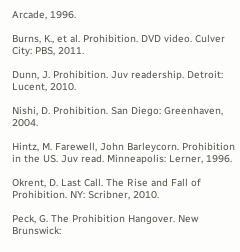Arcade, 1996.

Burns, K., et al. Prohibition. DVD video. Culver City: PBS, 2011.

Dunn, J. Prohibition. Juv readership. Detroit: Lucent, 2010.

Nishi, D. Prohibition. San Diego: Greenhaven, 2004.

Hintz, M. Farewell, John Barleycorn. Prohibition in the US. Juv read. Minneapolis: Lerner, 1996.

Okrent, D. Last Call. The Rise and Fall of Prohibition. NY: Scribner, 2010.

Peck, G. The Prohibition Hangover. New Brunswick: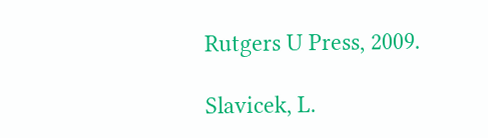Rutgers U Press, 2009.

Slavicek, L.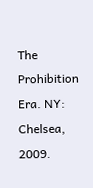The Prohibition Era. NY: Chelsea, 2009.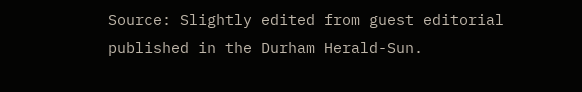Source: Slightly edited from guest editorial published in the Durham Herald-Sun.